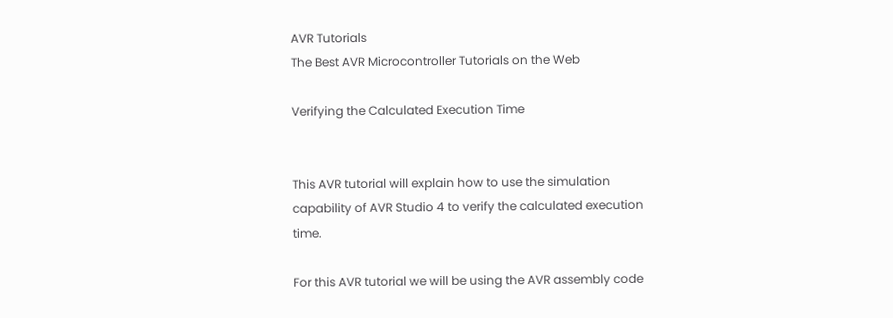AVR Tutorials
The Best AVR Microcontroller Tutorials on the Web

Verifying the Calculated Execution Time


This AVR tutorial will explain how to use the simulation capability of AVR Studio 4 to verify the calculated execution time.

For this AVR tutorial we will be using the AVR assembly code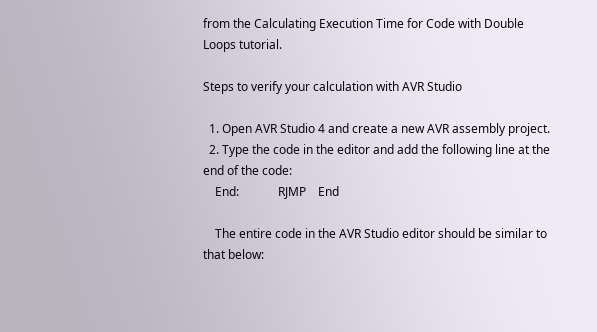from the Calculating Execution Time for Code with Double Loops tutorial.

Steps to verify your calculation with AVR Studio

  1. Open AVR Studio 4 and create a new AVR assembly project.
  2. Type the code in the editor and add the following line at the end of the code:
    End:             RJMP    End

    The entire code in the AVR Studio editor should be similar to that below: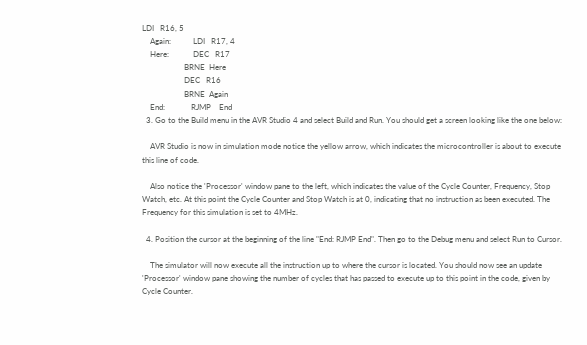LDI   R16, 5
    Again:           LDI   R17, 4
    Here:            DEC   R17
                     BRNE  Here
                     DEC   R16
                     BRNE  Again
    End:             RJMP    End
  3. Go to the Build menu in the AVR Studio 4 and select Build and Run. You should get a screen looking like the one below:

    AVR Studio is now in simulation mode notice the yellow arrow, which indicates the microcontroller is about to execute this line of code.

    Also notice the 'Processor' window pane to the left, which indicates the value of the Cycle Counter, Frequency, Stop Watch, etc. At this point the Cycle Counter and Stop Watch is at 0, indicating that no instruction as been executed. The Frequency for this simulation is set to 4MHz.

  4. Position the cursor at the beginning of the line "End: RJMP End". Then go to the Debug menu and select Run to Cursor.

    The simulator will now execute all the instruction up to where the cursor is located. You should now see an update 'Processor' window pane showing the number of cycles that has passed to execute up to this point in the code, given by Cycle Counter.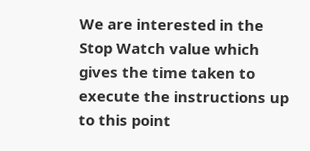We are interested in the Stop Watch value which gives the time taken to execute the instructions up to this point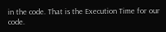in the code. That is the Execution Time for our code.